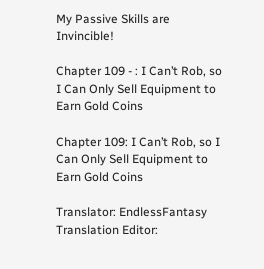My Passive Skills are Invincible!

Chapter 109 - : I Can’t Rob, so I Can Only Sell Equipment to Earn Gold Coins

Chapter 109: I Can’t Rob, so I Can Only Sell Equipment to Earn Gold Coins

Translator: EndlessFantasy Translation Editor: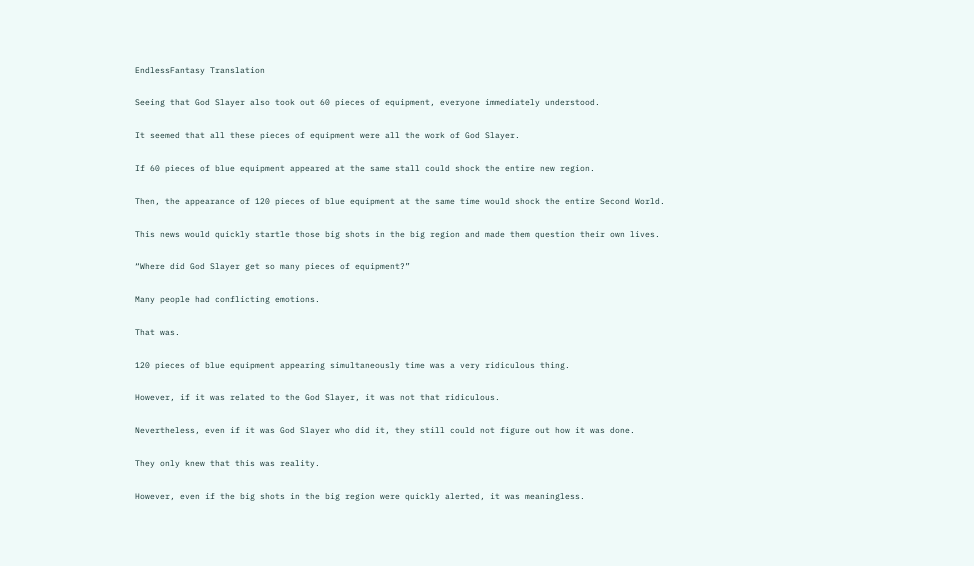EndlessFantasy Translation

Seeing that God Slayer also took out 60 pieces of equipment, everyone immediately understood.

It seemed that all these pieces of equipment were all the work of God Slayer.

If 60 pieces of blue equipment appeared at the same stall could shock the entire new region.

Then, the appearance of 120 pieces of blue equipment at the same time would shock the entire Second World.

This news would quickly startle those big shots in the big region and made them question their own lives.

“Where did God Slayer get so many pieces of equipment?”

Many people had conflicting emotions.

That was.

120 pieces of blue equipment appearing simultaneously time was a very ridiculous thing.

However, if it was related to the God Slayer, it was not that ridiculous.

Nevertheless, even if it was God Slayer who did it, they still could not figure out how it was done.

They only knew that this was reality.

However, even if the big shots in the big region were quickly alerted, it was meaningless.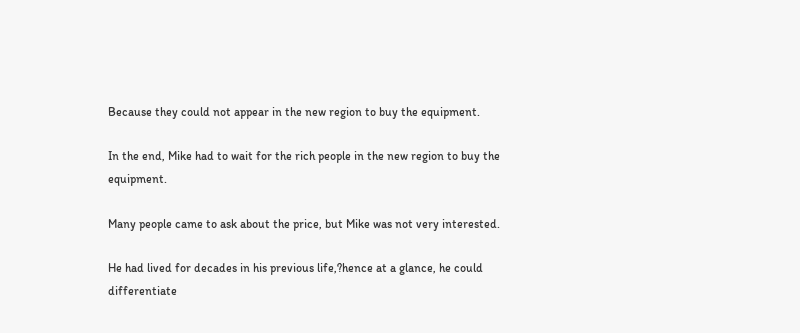Because they could not appear in the new region to buy the equipment.

In the end, Mike had to wait for the rich people in the new region to buy the equipment.

Many people came to ask about the price, but Mike was not very interested.

He had lived for decades in his previous life,?hence at a glance, he could differentiate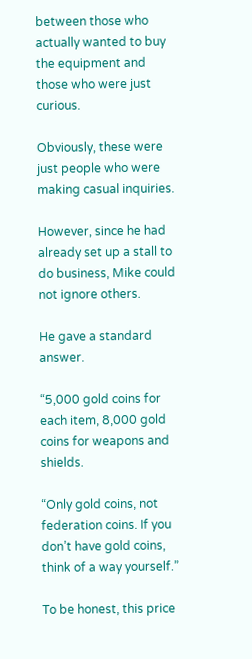between those who actually wanted to buy the equipment and those who were just curious.

Obviously, these were just people who were making casual inquiries.

However, since he had already set up a stall to do business, Mike could not ignore others.

He gave a standard answer.

“5,000 gold coins for each item, 8,000 gold coins for weapons and shields.

“Only gold coins, not federation coins. If you don’t have gold coins, think of a way yourself.”

To be honest, this price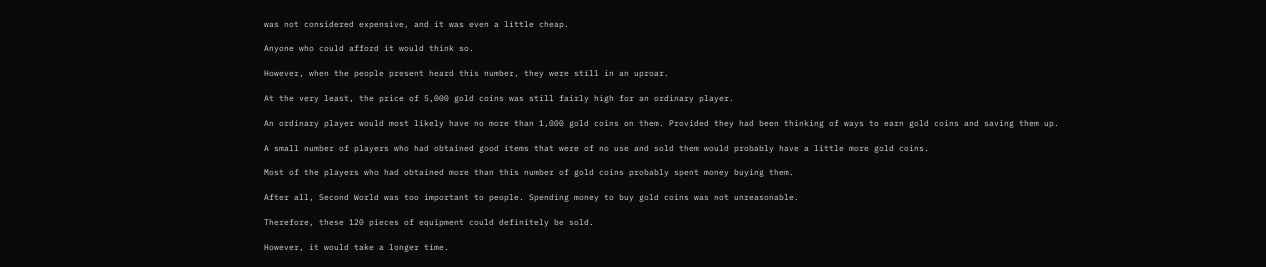was not considered expensive, and it was even a little cheap.

Anyone who could afford it would think so.

However, when the people present heard this number, they were still in an uproar.

At the very least, the price of 5,000 gold coins was still fairly high for an ordinary player.

An ordinary player would most likely have no more than 1,000 gold coins on them. Provided they had been thinking of ways to earn gold coins and saving them up.

A small number of players who had obtained good items that were of no use and sold them would probably have a little more gold coins.

Most of the players who had obtained more than this number of gold coins probably spent money buying them.

After all, Second World was too important to people. Spending money to buy gold coins was not unreasonable.

Therefore, these 120 pieces of equipment could definitely be sold.

However, it would take a longer time.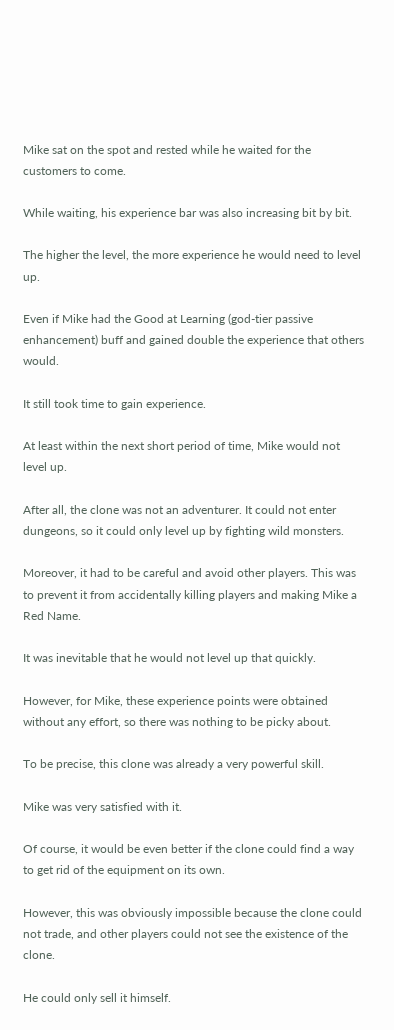Mike sat on the spot and rested while he waited for the customers to come.

While waiting, his experience bar was also increasing bit by bit.

The higher the level, the more experience he would need to level up.

Even if Mike had the Good at Learning (god-tier passive enhancement) buff and gained double the experience that others would.

It still took time to gain experience.

At least within the next short period of time, Mike would not level up.

After all, the clone was not an adventurer. It could not enter dungeons, so it could only level up by fighting wild monsters.

Moreover, it had to be careful and avoid other players. This was to prevent it from accidentally killing players and making Mike a Red Name.

It was inevitable that he would not level up that quickly.

However, for Mike, these experience points were obtained without any effort, so there was nothing to be picky about.

To be precise, this clone was already a very powerful skill.

Mike was very satisfied with it.

Of course, it would be even better if the clone could find a way to get rid of the equipment on its own.

However, this was obviously impossible because the clone could not trade, and other players could not see the existence of the clone.

He could only sell it himself.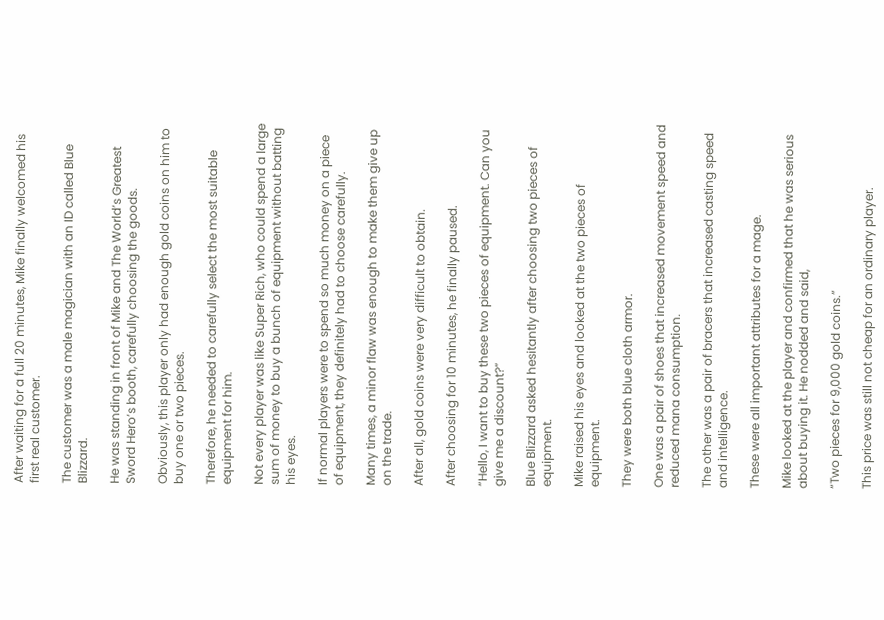After waiting for a full 20 minutes, Mike finally welcomed his first real customer.

The customer was a male magician with an ID called Blue Blizzard.

He was standing in front of Mike and The World’s Greatest Sword Hero’s booth, carefully choosing the goods.

Obviously, this player only had enough gold coins on him to buy one or two pieces.

Therefore, he needed to carefully select the most suitable equipment for him.

Not every player was like Super Rich, who could spend a large sum of money to buy a bunch of equipment without batting his eyes.

If normal players were to spend so much money on a piece of equipment, they definitely had to choose carefully.

Many times, a minor flaw was enough to make them give up on the trade.

After all, gold coins were very difficult to obtain.

After choosing for 10 minutes, he finally paused.

“Hello, I want to buy these two pieces of equipment. Can you give me a discount?”

Blue Blizzard asked hesitantly after choosing two pieces of equipment.

Mike raised his eyes and looked at the two pieces of equipment.

They were both blue cloth armor.

One was a pair of shoes that increased movement speed and reduced mana consumption.

The other was a pair of bracers that increased casting speed and intelligence.

These were all important attributes for a mage.

Mike looked at the player and confirmed that he was serious about buying it. He nodded and said,

“Two pieces for 9,000 gold coins.”

This price was still not cheap for an ordinary player.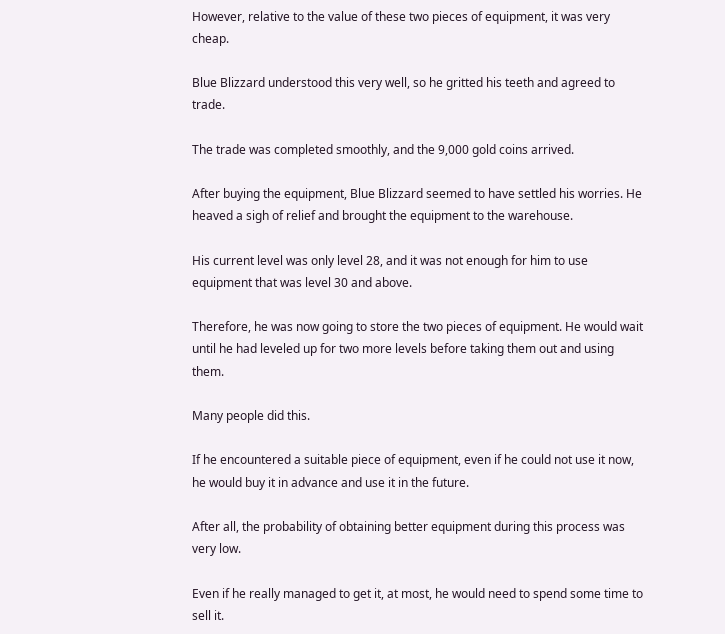However, relative to the value of these two pieces of equipment, it was very cheap.

Blue Blizzard understood this very well, so he gritted his teeth and agreed to trade.

The trade was completed smoothly, and the 9,000 gold coins arrived.

After buying the equipment, Blue Blizzard seemed to have settled his worries. He heaved a sigh of relief and brought the equipment to the warehouse.

His current level was only level 28, and it was not enough for him to use equipment that was level 30 and above.

Therefore, he was now going to store the two pieces of equipment. He would wait until he had leveled up for two more levels before taking them out and using them.

Many people did this.

If he encountered a suitable piece of equipment, even if he could not use it now, he would buy it in advance and use it in the future.

After all, the probability of obtaining better equipment during this process was very low.

Even if he really managed to get it, at most, he would need to spend some time to sell it.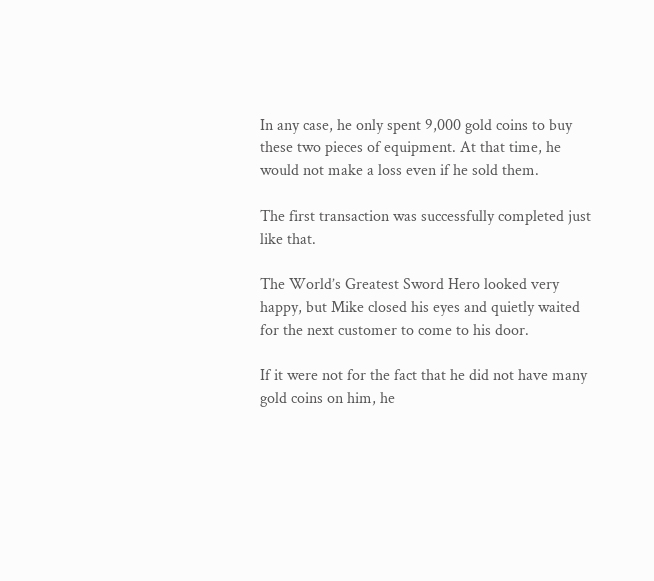In any case, he only spent 9,000 gold coins to buy these two pieces of equipment. At that time, he would not make a loss even if he sold them.

The first transaction was successfully completed just like that.

The World’s Greatest Sword Hero looked very happy, but Mike closed his eyes and quietly waited for the next customer to come to his door.

If it were not for the fact that he did not have many gold coins on him, he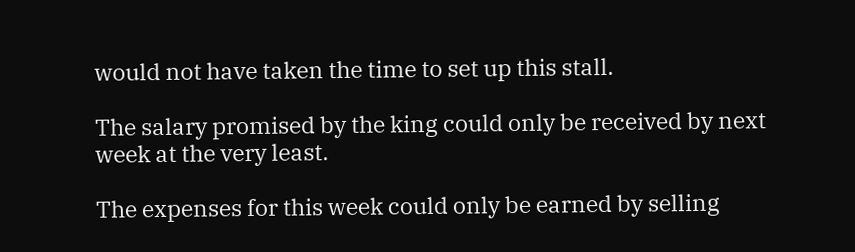would not have taken the time to set up this stall.

The salary promised by the king could only be received by next week at the very least.

The expenses for this week could only be earned by selling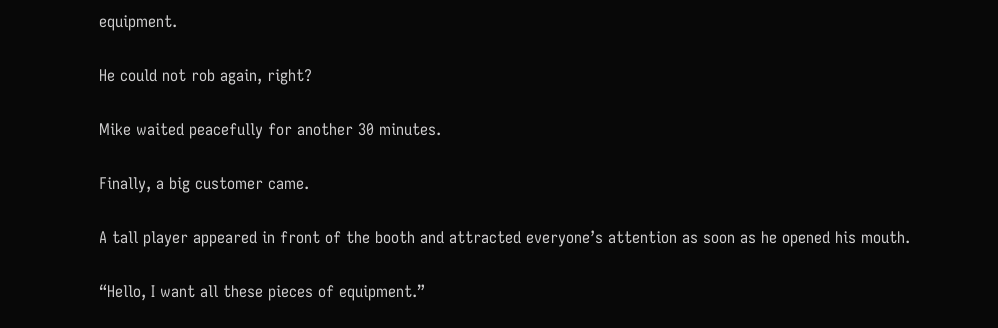equipment.

He could not rob again, right?

Mike waited peacefully for another 30 minutes.

Finally, a big customer came.

A tall player appeared in front of the booth and attracted everyone’s attention as soon as he opened his mouth.

“Hello, I want all these pieces of equipment.”